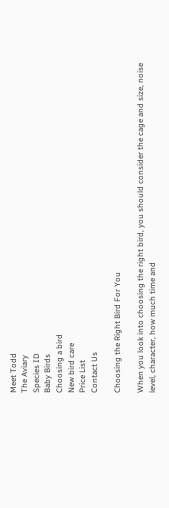Meet Todd
The Aviary
Species ID
Baby Birds
Choosing a bird
New bird care
Price List
Contact Us

Choosing the Right Bird For You

When you look into choosing the right bird, you should consider the cage and size, noise level, character, how much time and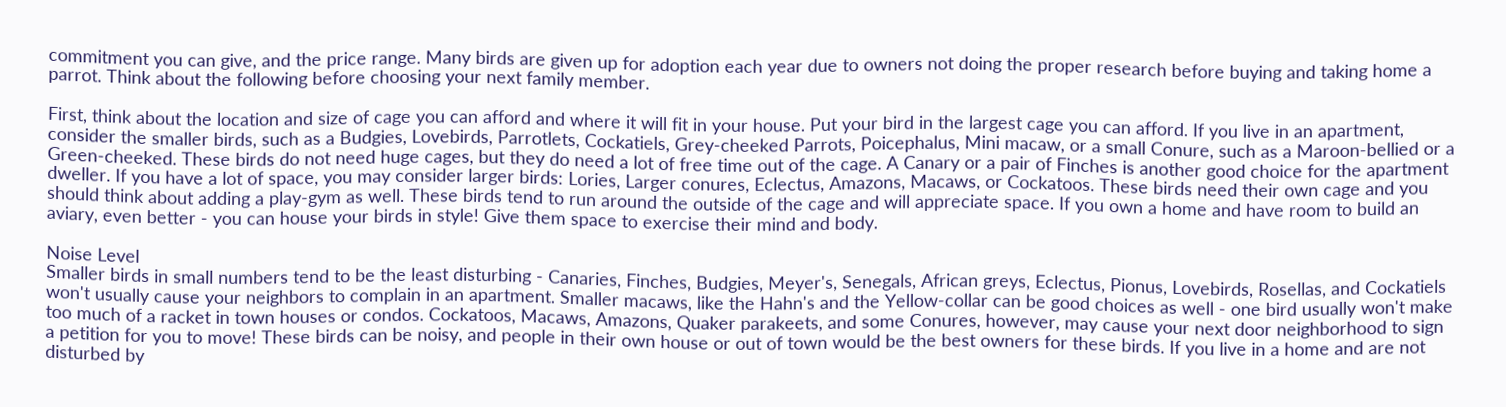commitment you can give, and the price range. Many birds are given up for adoption each year due to owners not doing the proper research before buying and taking home a parrot. Think about the following before choosing your next family member.

First, think about the location and size of cage you can afford and where it will fit in your house. Put your bird in the largest cage you can afford. If you live in an apartment, consider the smaller birds, such as a Budgies, Lovebirds, Parrotlets, Cockatiels, Grey-cheeked Parrots, Poicephalus, Mini macaw, or a small Conure, such as a Maroon-bellied or a Green-cheeked. These birds do not need huge cages, but they do need a lot of free time out of the cage. A Canary or a pair of Finches is another good choice for the apartment dweller. If you have a lot of space, you may consider larger birds: Lories, Larger conures, Eclectus, Amazons, Macaws, or Cockatoos. These birds need their own cage and you should think about adding a play-gym as well. These birds tend to run around the outside of the cage and will appreciate space. If you own a home and have room to build an aviary, even better - you can house your birds in style! Give them space to exercise their mind and body.

Noise Level
Smaller birds in small numbers tend to be the least disturbing - Canaries, Finches, Budgies, Meyer's, Senegals, African greys, Eclectus, Pionus, Lovebirds, Rosellas, and Cockatiels won't usually cause your neighbors to complain in an apartment. Smaller macaws, like the Hahn's and the Yellow-collar can be good choices as well - one bird usually won't make too much of a racket in town houses or condos. Cockatoos, Macaws, Amazons, Quaker parakeets, and some Conures, however, may cause your next door neighborhood to sign a petition for you to move! These birds can be noisy, and people in their own house or out of town would be the best owners for these birds. If you live in a home and are not disturbed by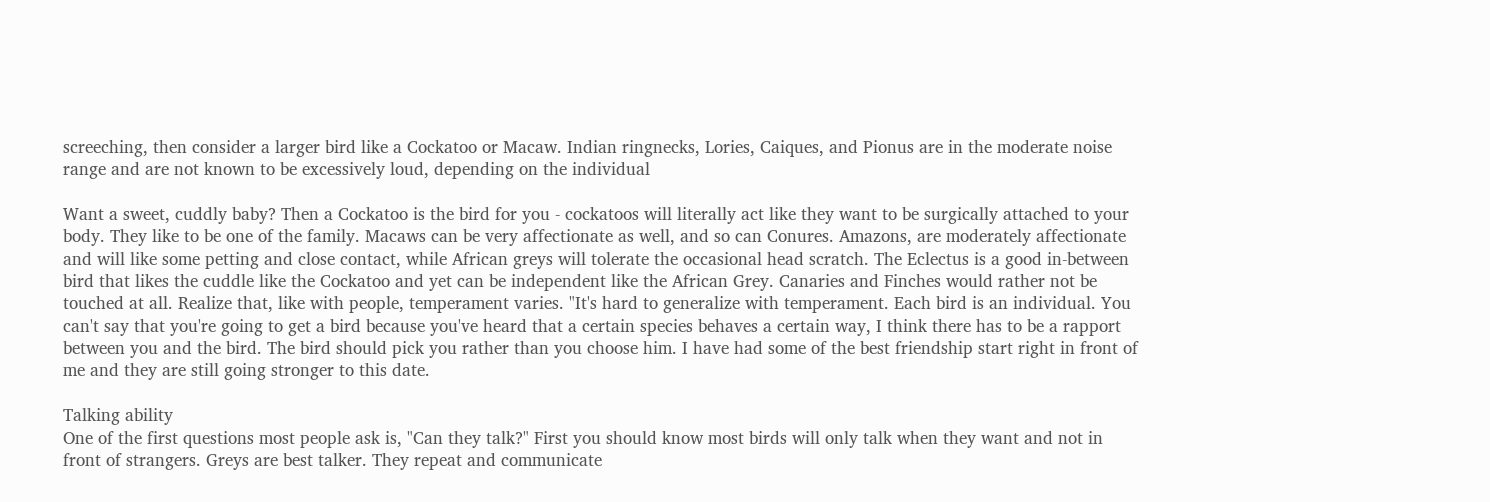screeching, then consider a larger bird like a Cockatoo or Macaw. Indian ringnecks, Lories, Caiques, and Pionus are in the moderate noise range and are not known to be excessively loud, depending on the individual

Want a sweet, cuddly baby? Then a Cockatoo is the bird for you - cockatoos will literally act like they want to be surgically attached to your body. They like to be one of the family. Macaws can be very affectionate as well, and so can Conures. Amazons, are moderately affectionate and will like some petting and close contact, while African greys will tolerate the occasional head scratch. The Eclectus is a good in-between bird that likes the cuddle like the Cockatoo and yet can be independent like the African Grey. Canaries and Finches would rather not be touched at all. Realize that, like with people, temperament varies. "It's hard to generalize with temperament. Each bird is an individual. You can't say that you're going to get a bird because you've heard that a certain species behaves a certain way, I think there has to be a rapport between you and the bird. The bird should pick you rather than you choose him. I have had some of the best friendship start right in front of me and they are still going stronger to this date.

Talking ability
One of the first questions most people ask is, "Can they talk?" First you should know most birds will only talk when they want and not in front of strangers. Greys are best talker. They repeat and communicate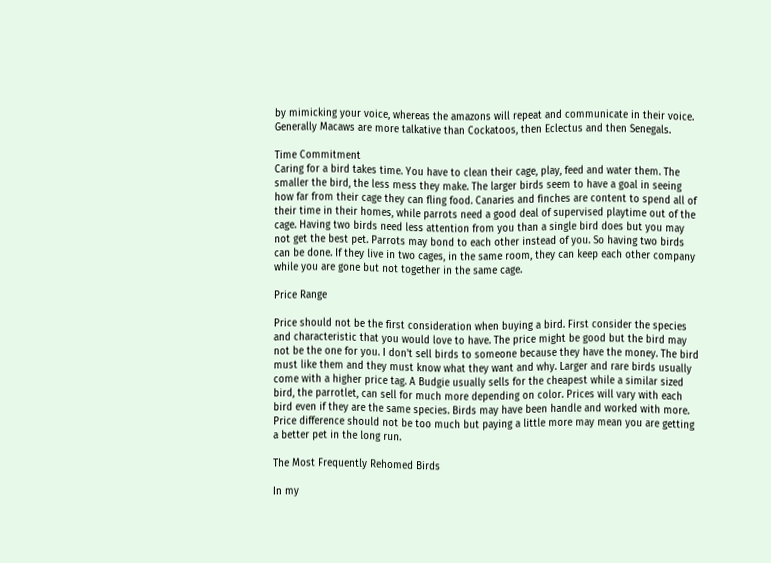by mimicking your voice, whereas the amazons will repeat and communicate in their voice. Generally Macaws are more talkative than Cockatoos, then Eclectus and then Senegals.

Time Commitment
Caring for a bird takes time. You have to clean their cage, play, feed and water them. The smaller the bird, the less mess they make. The larger birds seem to have a goal in seeing how far from their cage they can fling food. Canaries and finches are content to spend all of their time in their homes, while parrots need a good deal of supervised playtime out of the cage. Having two birds need less attention from you than a single bird does but you may not get the best pet. Parrots may bond to each other instead of you. So having two birds can be done. If they live in two cages, in the same room, they can keep each other company while you are gone but not together in the same cage.

Price Range

Price should not be the first consideration when buying a bird. First consider the species and characteristic that you would love to have. The price might be good but the bird may not be the one for you. I don't sell birds to someone because they have the money. The bird must like them and they must know what they want and why. Larger and rare birds usually come with a higher price tag. A Budgie usually sells for the cheapest while a similar sized bird, the parrotlet, can sell for much more depending on color. Prices will vary with each bird even if they are the same species. Birds may have been handle and worked with more. Price difference should not be too much but paying a little more may mean you are getting a better pet in the long run.

The Most Frequently Rehomed Birds

In my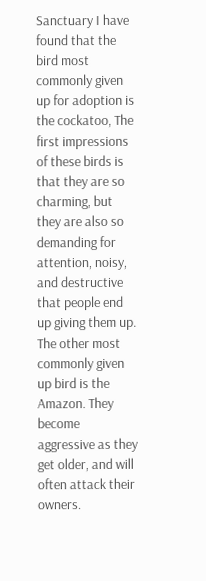Sanctuary I have found that the bird most commonly given up for adoption is the cockatoo, The first impressions of these birds is that they are so charming, but they are also so demanding for attention, noisy, and destructive that people end up giving them up. The other most commonly given up bird is the Amazon. They become aggressive as they get older, and will often attack their owners.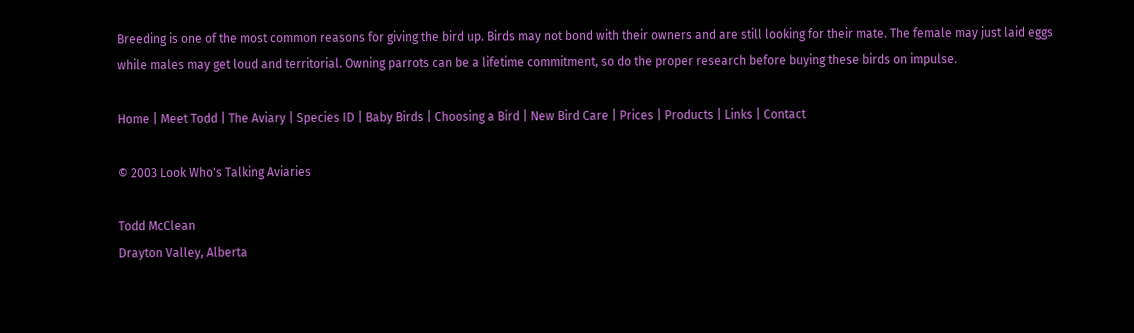Breeding is one of the most common reasons for giving the bird up. Birds may not bond with their owners and are still looking for their mate. The female may just laid eggs while males may get loud and territorial. Owning parrots can be a lifetime commitment, so do the proper research before buying these birds on impulse.

Home | Meet Todd | The Aviary | Species ID | Baby Birds | Choosing a Bird | New Bird Care | Prices | Products | Links | Contact

© 2003 Look Who's Talking Aviaries

Todd McClean
Drayton Valley, Alberta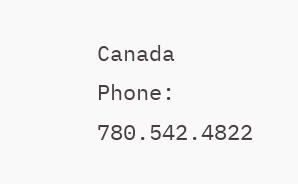Canada
Phone: 780.542.4822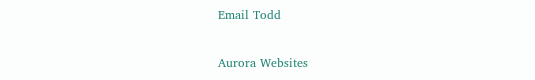Email Todd

Aurora Websites